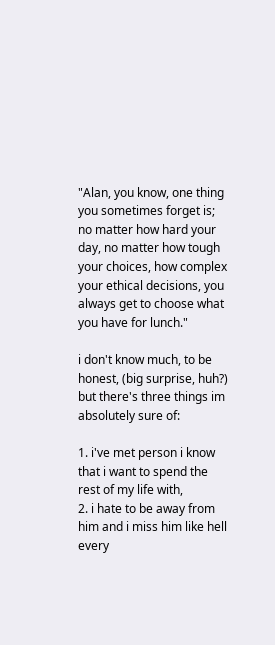"Alan, you know, one thing you sometimes forget is; no matter how hard your day, no matter how tough your choices, how complex your ethical decisions, you always get to choose what you have for lunch."

i don't know much, to be honest, (big surprise, huh?)
but there's three things im absolutely sure of:

1. i've met person i know that i want to spend the rest of my life with,
2. i hate to be away from him and i miss him like hell every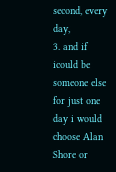second, every day,
3. and if icould be someone else for just one day i would choose Alan Shore or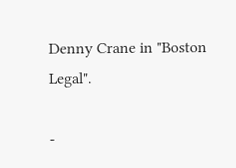Denny Crane in "Boston Legal".

-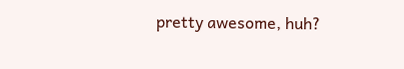pretty awesome, huh?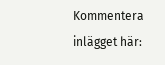Kommentera inlägget här: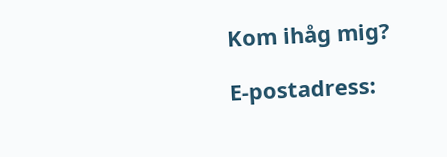Kom ihåg mig?

E-postadress: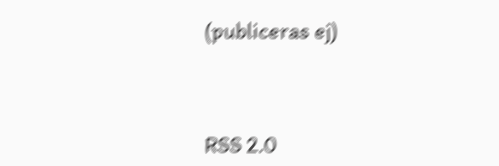(publiceras ej)



RSS 2.0